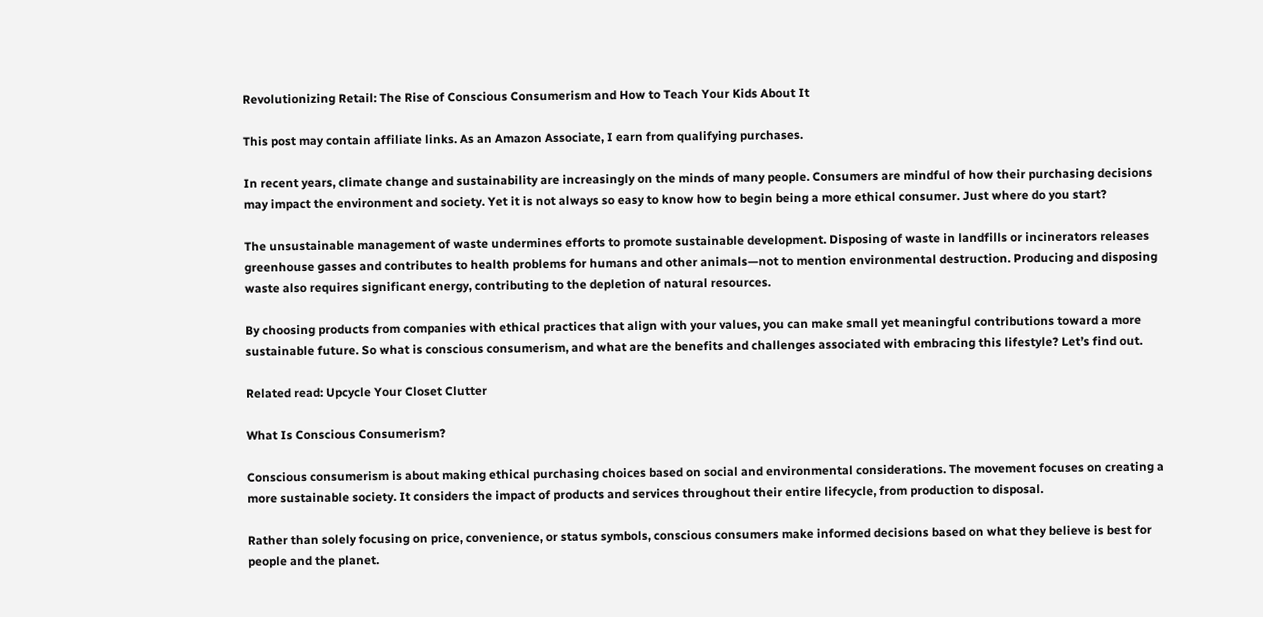Revolutionizing Retail: The Rise of Conscious Consumerism and How to Teach Your Kids About It

This post may contain affiliate links. As an Amazon Associate, I earn from qualifying purchases.

In recent years, climate change and sustainability are increasingly on the minds of many people. Consumers are mindful of how their purchasing decisions may impact the environment and society. Yet it is not always so easy to know how to begin being a more ethical consumer. Just where do you start?

The unsustainable management of waste undermines efforts to promote sustainable development. Disposing of waste in landfills or incinerators releases greenhouse gasses and contributes to health problems for humans and other animals—not to mention environmental destruction. Producing and disposing waste also requires significant energy, contributing to the depletion of natural resources.

By choosing products from companies with ethical practices that align with your values, you can make small yet meaningful contributions toward a more sustainable future. So what is conscious consumerism, and what are the benefits and challenges associated with embracing this lifestyle? Let’s find out.

Related read: Upcycle Your Closet Clutter

What Is Conscious Consumerism?

Conscious consumerism is about making ethical purchasing choices based on social and environmental considerations. The movement focuses on creating a more sustainable society. It considers the impact of products and services throughout their entire lifecycle, from production to disposal.

Rather than solely focusing on price, convenience, or status symbols, conscious consumers make informed decisions based on what they believe is best for people and the planet.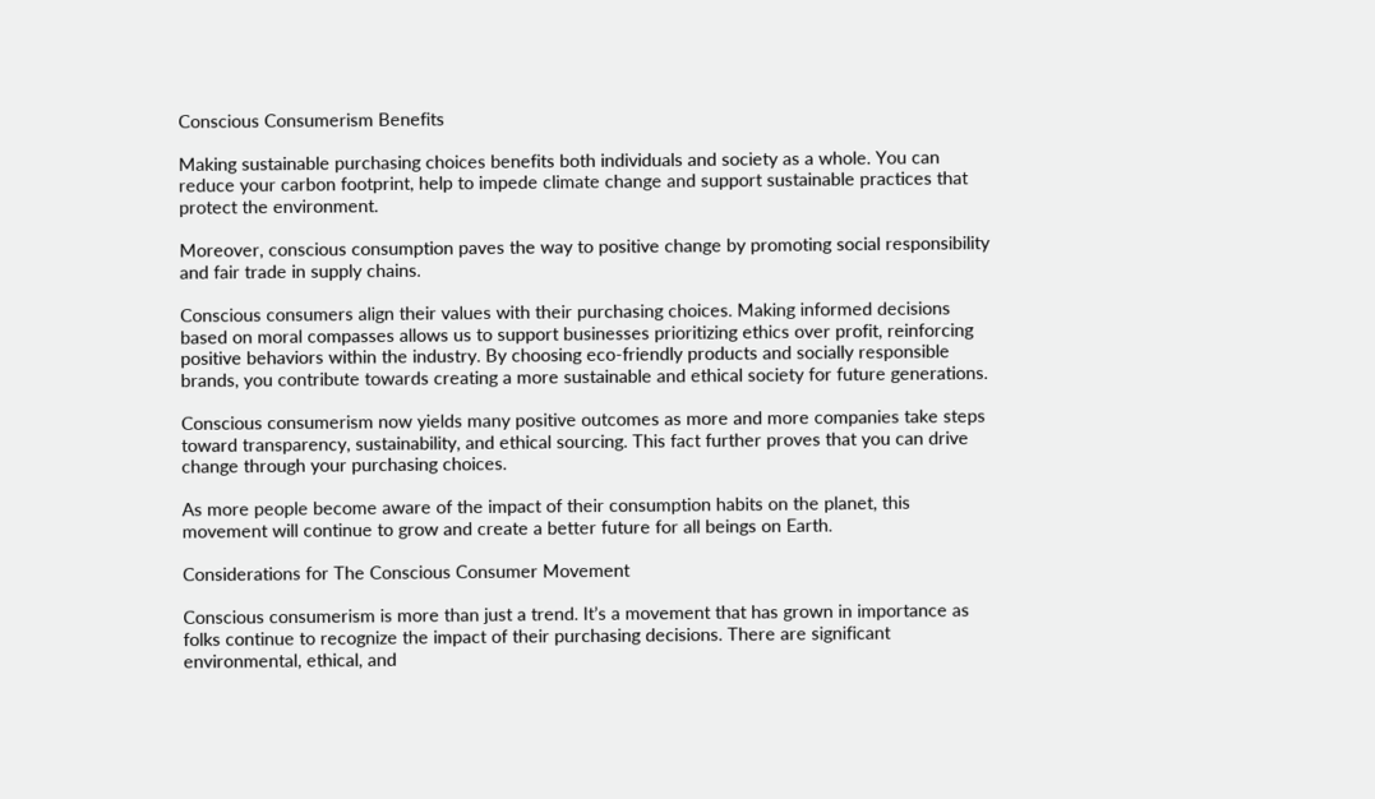Conscious Consumerism Benefits

Making sustainable purchasing choices benefits both individuals and society as a whole. You can reduce your carbon footprint, help to impede climate change and support sustainable practices that protect the environment.

Moreover, conscious consumption paves the way to positive change by promoting social responsibility and fair trade in supply chains.

Conscious consumers align their values with their purchasing choices. Making informed decisions based on moral compasses allows us to support businesses prioritizing ethics over profit, reinforcing positive behaviors within the industry. By choosing eco-friendly products and socially responsible brands, you contribute towards creating a more sustainable and ethical society for future generations.

Conscious consumerism now yields many positive outcomes as more and more companies take steps toward transparency, sustainability, and ethical sourcing. This fact further proves that you can drive change through your purchasing choices.

As more people become aware of the impact of their consumption habits on the planet, this movement will continue to grow and create a better future for all beings on Earth.

Considerations for The Conscious Consumer Movement

Conscious consumerism is more than just a trend. It’s a movement that has grown in importance as folks continue to recognize the impact of their purchasing decisions. There are significant environmental, ethical, and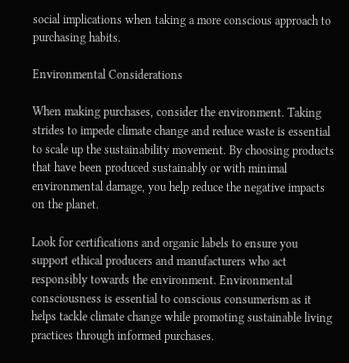social implications when taking a more conscious approach to purchasing habits.

Environmental Considerations

When making purchases, consider the environment. Taking strides to impede climate change and reduce waste is essential to scale up the sustainability movement. By choosing products that have been produced sustainably or with minimal environmental damage, you help reduce the negative impacts on the planet.

Look for certifications and organic labels to ensure you support ethical producers and manufacturers who act responsibly towards the environment. Environmental consciousness is essential to conscious consumerism as it helps tackle climate change while promoting sustainable living practices through informed purchases.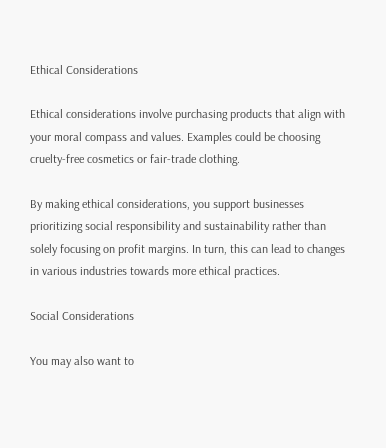Ethical Considerations

Ethical considerations involve purchasing products that align with your moral compass and values. Examples could be choosing cruelty-free cosmetics or fair-trade clothing.

By making ethical considerations, you support businesses prioritizing social responsibility and sustainability rather than solely focusing on profit margins. In turn, this can lead to changes in various industries towards more ethical practices.

Social Considerations

You may also want to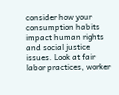consider how your consumption habits impact human rights and social justice issues. Look at fair labor practices, worker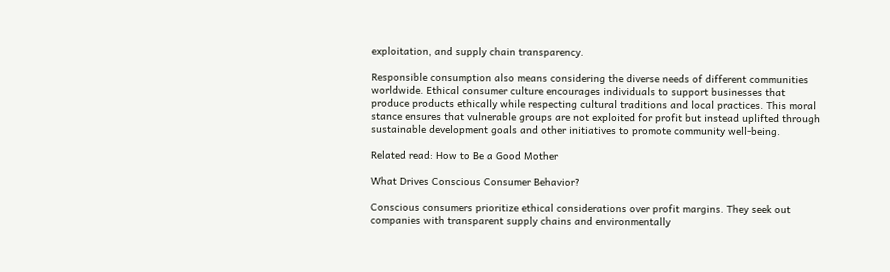exploitation, and supply chain transparency.

Responsible consumption also means considering the diverse needs of different communities worldwide. Ethical consumer culture encourages individuals to support businesses that produce products ethically while respecting cultural traditions and local practices. This moral stance ensures that vulnerable groups are not exploited for profit but instead uplifted through sustainable development goals and other initiatives to promote community well-being.

Related read: How to Be a Good Mother

What Drives Conscious Consumer Behavior?

Conscious consumers prioritize ethical considerations over profit margins. They seek out companies with transparent supply chains and environmentally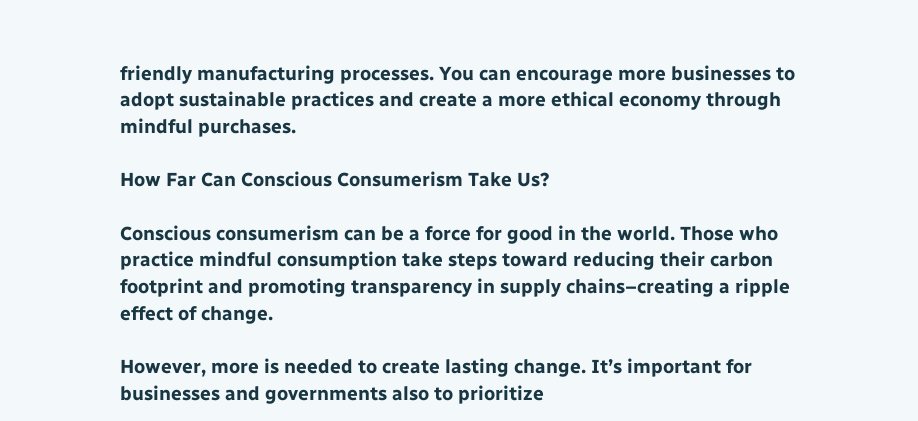friendly manufacturing processes. You can encourage more businesses to adopt sustainable practices and create a more ethical economy through mindful purchases.

How Far Can Conscious Consumerism Take Us?

Conscious consumerism can be a force for good in the world. Those who practice mindful consumption take steps toward reducing their carbon footprint and promoting transparency in supply chains–creating a ripple effect of change.

However, more is needed to create lasting change. It’s important for businesses and governments also to prioritize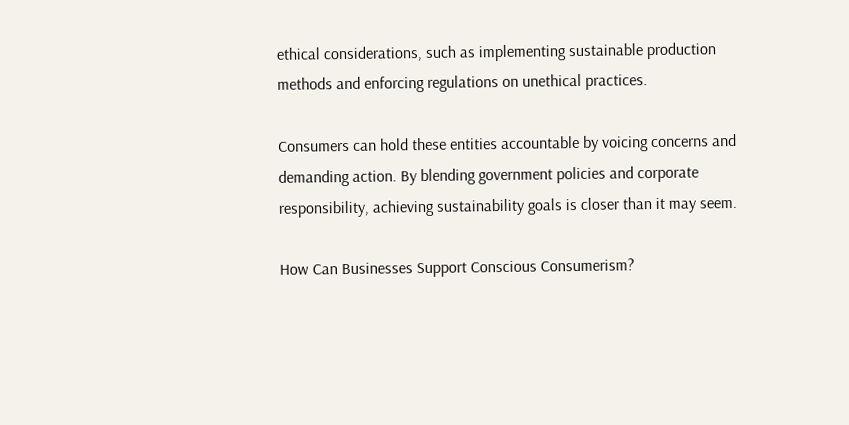ethical considerations, such as implementing sustainable production methods and enforcing regulations on unethical practices.

Consumers can hold these entities accountable by voicing concerns and demanding action. By blending government policies and corporate responsibility, achieving sustainability goals is closer than it may seem.

How Can Businesses Support Conscious Consumerism?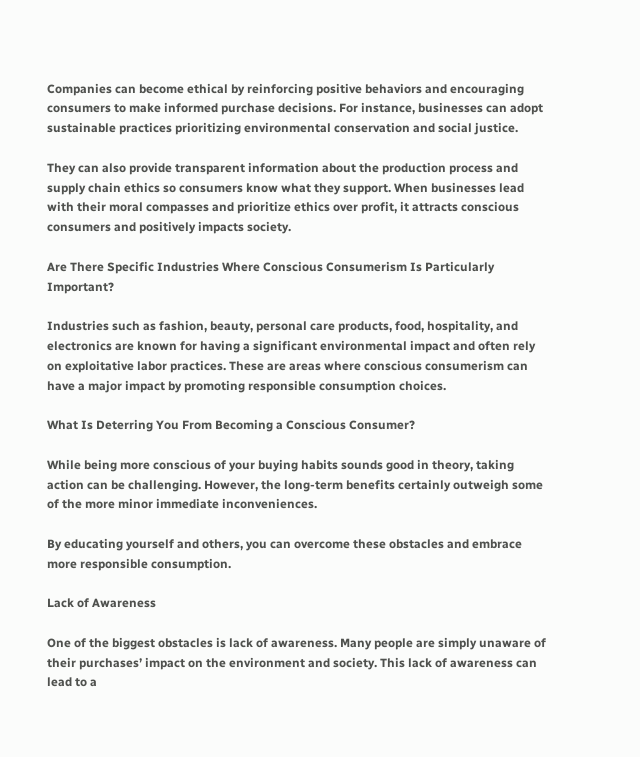Companies can become ethical by reinforcing positive behaviors and encouraging consumers to make informed purchase decisions. For instance, businesses can adopt sustainable practices prioritizing environmental conservation and social justice.

They can also provide transparent information about the production process and supply chain ethics so consumers know what they support. When businesses lead with their moral compasses and prioritize ethics over profit, it attracts conscious consumers and positively impacts society.

Are There Specific Industries Where Conscious Consumerism Is Particularly Important?

Industries such as fashion, beauty, personal care products, food, hospitality, and electronics are known for having a significant environmental impact and often rely on exploitative labor practices. These are areas where conscious consumerism can have a major impact by promoting responsible consumption choices.

What Is Deterring You From Becoming a Conscious Consumer?

While being more conscious of your buying habits sounds good in theory, taking action can be challenging. However, the long-term benefits certainly outweigh some of the more minor immediate inconveniences.

By educating yourself and others, you can overcome these obstacles and embrace more responsible consumption.

Lack of Awareness

One of the biggest obstacles is lack of awareness. Many people are simply unaware of their purchases’ impact on the environment and society. This lack of awareness can lead to a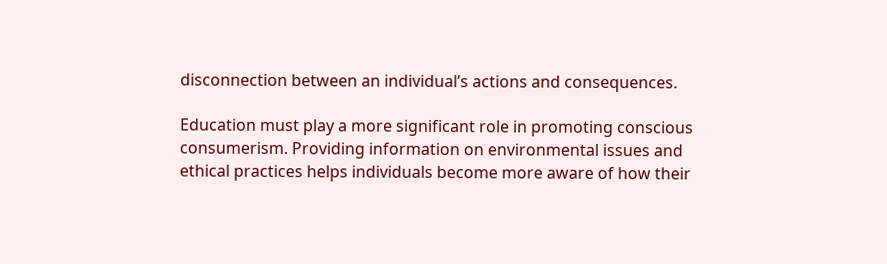disconnection between an individual’s actions and consequences.

Education must play a more significant role in promoting conscious consumerism. Providing information on environmental issues and ethical practices helps individuals become more aware of how their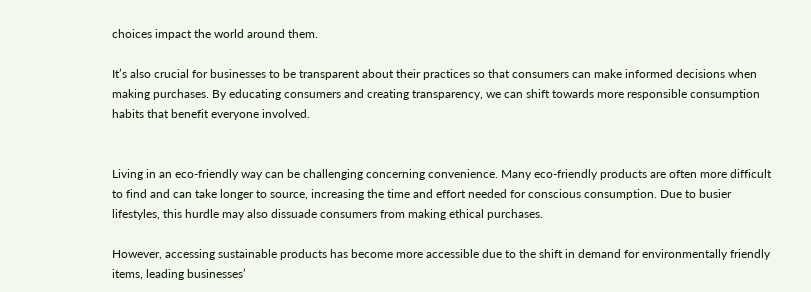choices impact the world around them.

It’s also crucial for businesses to be transparent about their practices so that consumers can make informed decisions when making purchases. By educating consumers and creating transparency, we can shift towards more responsible consumption habits that benefit everyone involved.


Living in an eco-friendly way can be challenging concerning convenience. Many eco-friendly products are often more difficult to find and can take longer to source, increasing the time and effort needed for conscious consumption. Due to busier lifestyles, this hurdle may also dissuade consumers from making ethical purchases.

However, accessing sustainable products has become more accessible due to the shift in demand for environmentally friendly items, leading businesses’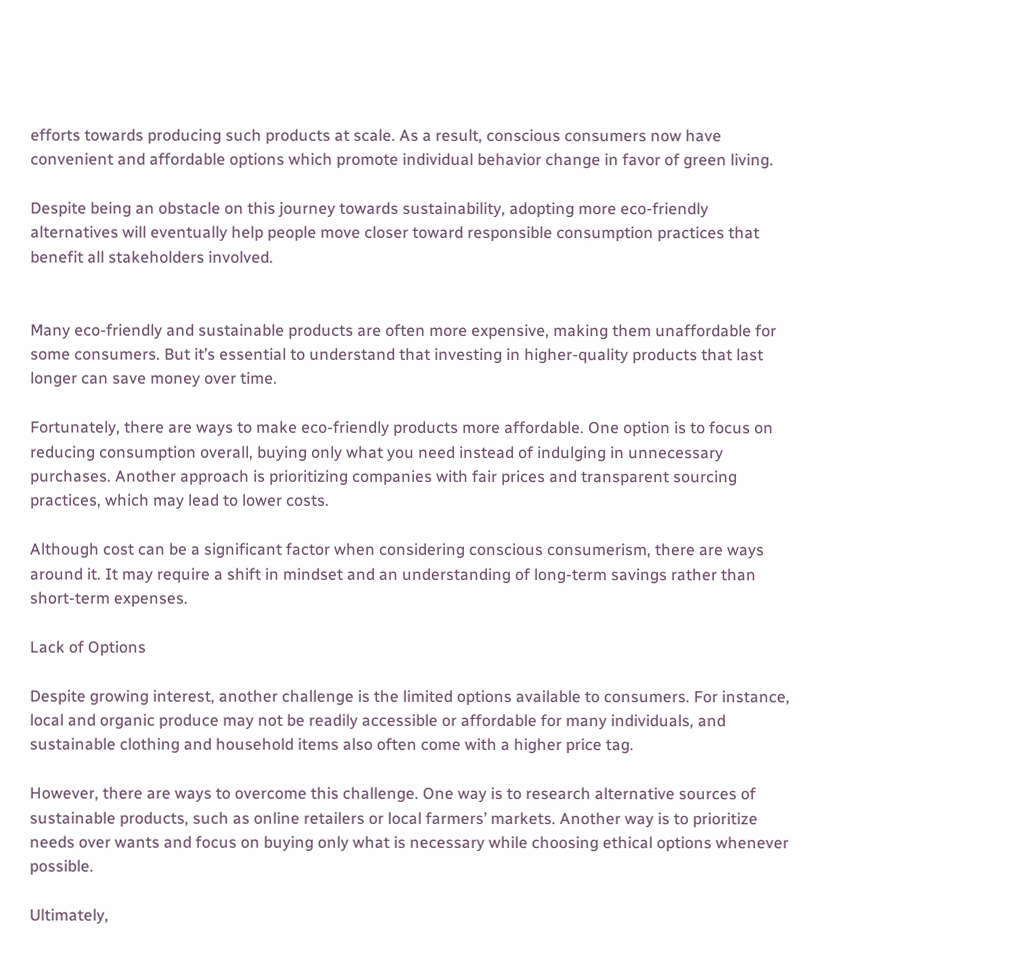efforts towards producing such products at scale. As a result, conscious consumers now have convenient and affordable options which promote individual behavior change in favor of green living.

Despite being an obstacle on this journey towards sustainability, adopting more eco-friendly alternatives will eventually help people move closer toward responsible consumption practices that benefit all stakeholders involved.


Many eco-friendly and sustainable products are often more expensive, making them unaffordable for some consumers. But it’s essential to understand that investing in higher-quality products that last longer can save money over time.

Fortunately, there are ways to make eco-friendly products more affordable. One option is to focus on reducing consumption overall, buying only what you need instead of indulging in unnecessary purchases. Another approach is prioritizing companies with fair prices and transparent sourcing practices, which may lead to lower costs.

Although cost can be a significant factor when considering conscious consumerism, there are ways around it. It may require a shift in mindset and an understanding of long-term savings rather than short-term expenses.

Lack of Options

Despite growing interest, another challenge is the limited options available to consumers. For instance, local and organic produce may not be readily accessible or affordable for many individuals, and sustainable clothing and household items also often come with a higher price tag.

However, there are ways to overcome this challenge. One way is to research alternative sources of sustainable products, such as online retailers or local farmers’ markets. Another way is to prioritize needs over wants and focus on buying only what is necessary while choosing ethical options whenever possible.

Ultimately,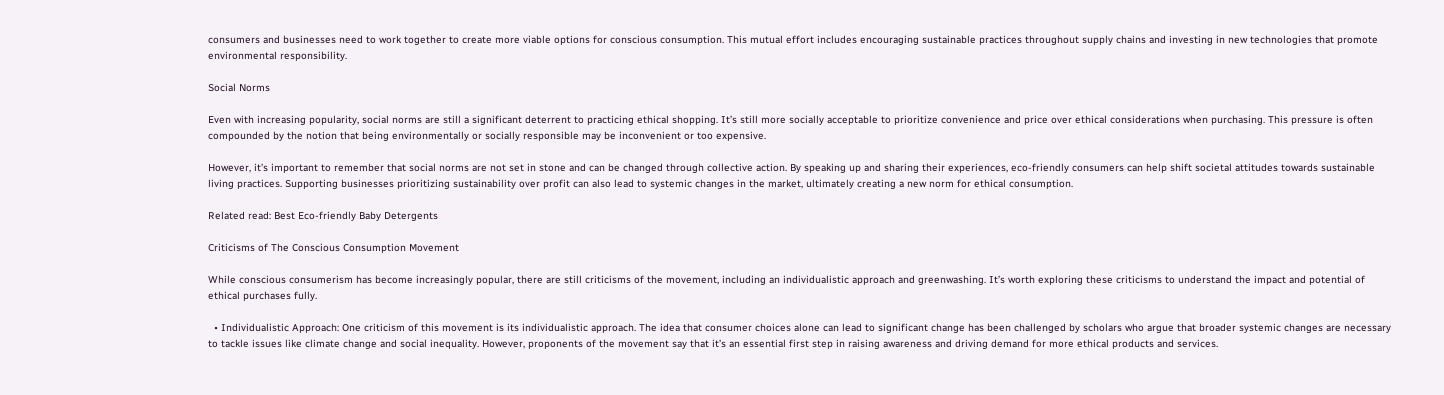consumers and businesses need to work together to create more viable options for conscious consumption. This mutual effort includes encouraging sustainable practices throughout supply chains and investing in new technologies that promote environmental responsibility.

Social Norms

Even with increasing popularity, social norms are still a significant deterrent to practicing ethical shopping. It’s still more socially acceptable to prioritize convenience and price over ethical considerations when purchasing. This pressure is often compounded by the notion that being environmentally or socially responsible may be inconvenient or too expensive.

However, it’s important to remember that social norms are not set in stone and can be changed through collective action. By speaking up and sharing their experiences, eco-friendly consumers can help shift societal attitudes towards sustainable living practices. Supporting businesses prioritizing sustainability over profit can also lead to systemic changes in the market, ultimately creating a new norm for ethical consumption.

Related read: Best Eco-friendly Baby Detergents

Criticisms of The Conscious Consumption Movement

While conscious consumerism has become increasingly popular, there are still criticisms of the movement, including an individualistic approach and greenwashing. It’s worth exploring these criticisms to understand the impact and potential of ethical purchases fully.

  • Individualistic Approach: One criticism of this movement is its individualistic approach. The idea that consumer choices alone can lead to significant change has been challenged by scholars who argue that broader systemic changes are necessary to tackle issues like climate change and social inequality. However, proponents of the movement say that it’s an essential first step in raising awareness and driving demand for more ethical products and services.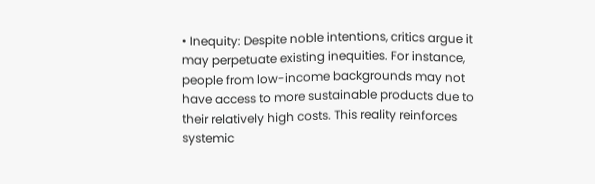• Inequity: Despite noble intentions, critics argue it may perpetuate existing inequities. For instance, people from low-income backgrounds may not have access to more sustainable products due to their relatively high costs. This reality reinforces systemic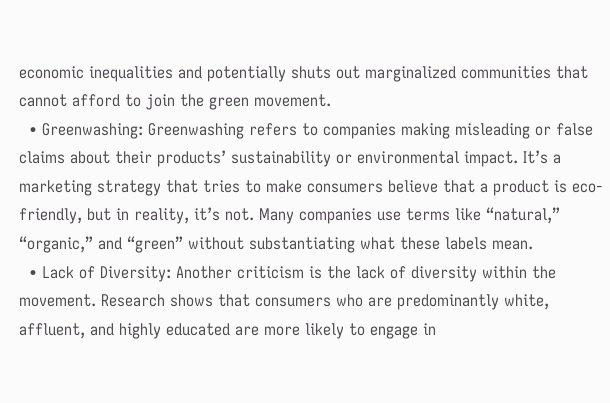economic inequalities and potentially shuts out marginalized communities that cannot afford to join the green movement.
  • Greenwashing: Greenwashing refers to companies making misleading or false claims about their products’ sustainability or environmental impact. It’s a marketing strategy that tries to make consumers believe that a product is eco-friendly, but in reality, it’s not. Many companies use terms like “natural,” “organic,” and “green” without substantiating what these labels mean.
  • Lack of Diversity: Another criticism is the lack of diversity within the movement. Research shows that consumers who are predominantly white, affluent, and highly educated are more likely to engage in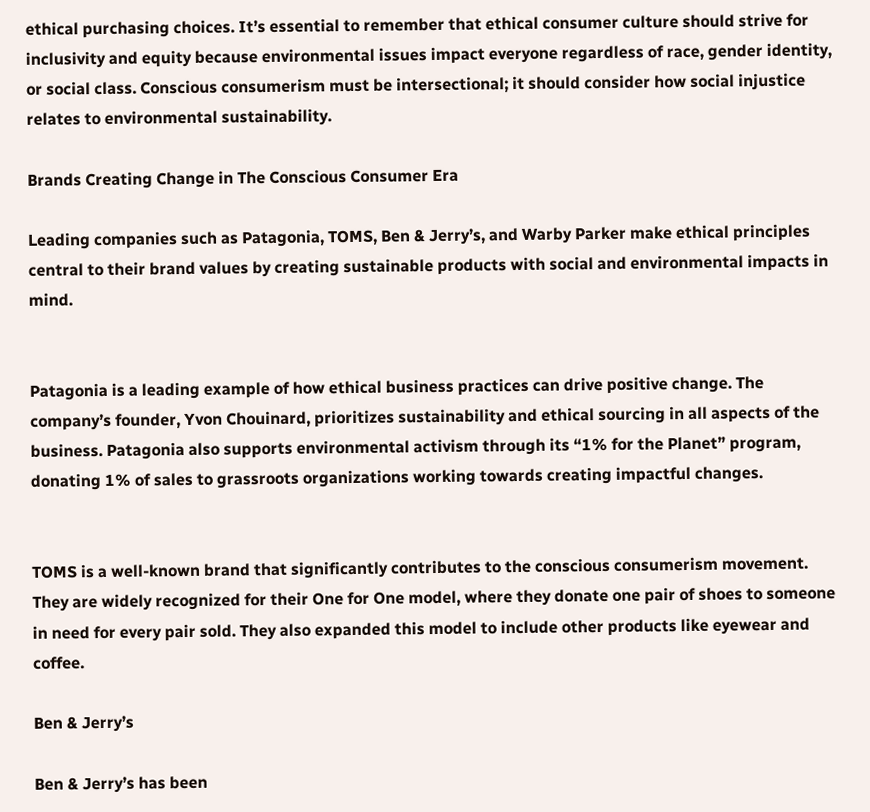ethical purchasing choices. It’s essential to remember that ethical consumer culture should strive for inclusivity and equity because environmental issues impact everyone regardless of race, gender identity, or social class. Conscious consumerism must be intersectional; it should consider how social injustice relates to environmental sustainability.

Brands Creating Change in The Conscious Consumer Era

Leading companies such as Patagonia, TOMS, Ben & Jerry’s, and Warby Parker make ethical principles central to their brand values by creating sustainable products with social and environmental impacts in mind.


Patagonia is a leading example of how ethical business practices can drive positive change. The company’s founder, Yvon Chouinard, prioritizes sustainability and ethical sourcing in all aspects of the business. Patagonia also supports environmental activism through its “1% for the Planet” program, donating 1% of sales to grassroots organizations working towards creating impactful changes.


TOMS is a well-known brand that significantly contributes to the conscious consumerism movement. They are widely recognized for their One for One model, where they donate one pair of shoes to someone in need for every pair sold. They also expanded this model to include other products like eyewear and coffee.

Ben & Jerry’s

Ben & Jerry’s has been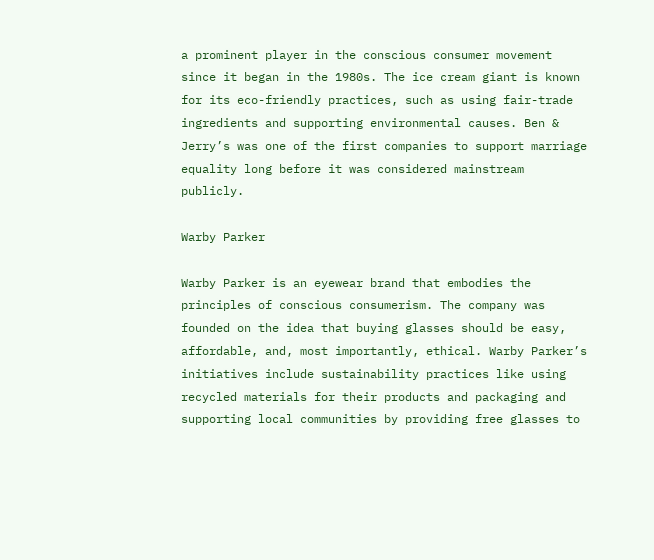a prominent player in the conscious consumer movement since it began in the 1980s. The ice cream giant is known for its eco-friendly practices, such as using fair-trade ingredients and supporting environmental causes. Ben & Jerry’s was one of the first companies to support marriage equality long before it was considered mainstream publicly.

Warby Parker

Warby Parker is an eyewear brand that embodies the principles of conscious consumerism. The company was founded on the idea that buying glasses should be easy, affordable, and, most importantly, ethical. Warby Parker’s initiatives include sustainability practices like using recycled materials for their products and packaging and supporting local communities by providing free glasses to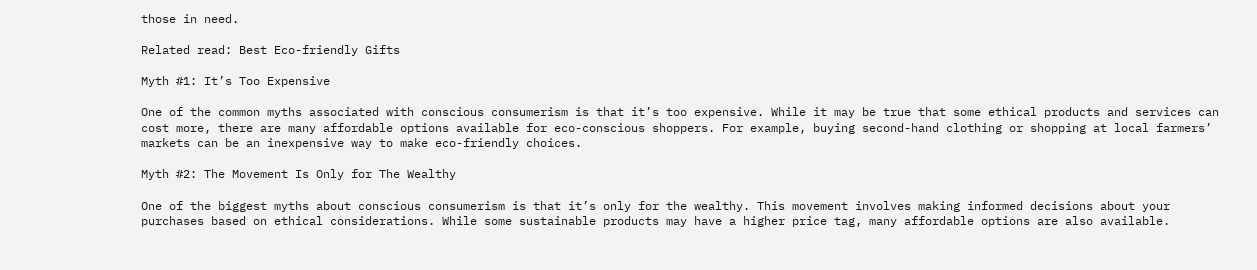those in need.

Related read: Best Eco-friendly Gifts

Myth #1: It’s Too Expensive

One of the common myths associated with conscious consumerism is that it’s too expensive. While it may be true that some ethical products and services can cost more, there are many affordable options available for eco-conscious shoppers. For example, buying second-hand clothing or shopping at local farmers’ markets can be an inexpensive way to make eco-friendly choices.

Myth #2: The Movement Is Only for The Wealthy

One of the biggest myths about conscious consumerism is that it’s only for the wealthy. This movement involves making informed decisions about your purchases based on ethical considerations. While some sustainable products may have a higher price tag, many affordable options are also available.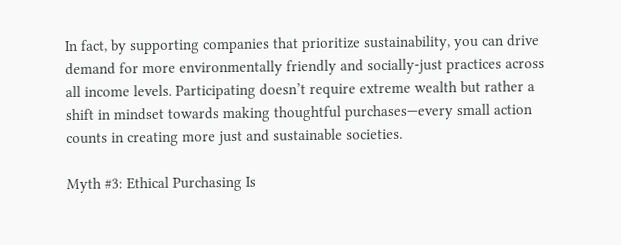In fact, by supporting companies that prioritize sustainability, you can drive demand for more environmentally friendly and socially-just practices across all income levels. Participating doesn’t require extreme wealth but rather a shift in mindset towards making thoughtful purchases—every small action counts in creating more just and sustainable societies.

Myth #3: Ethical Purchasing Is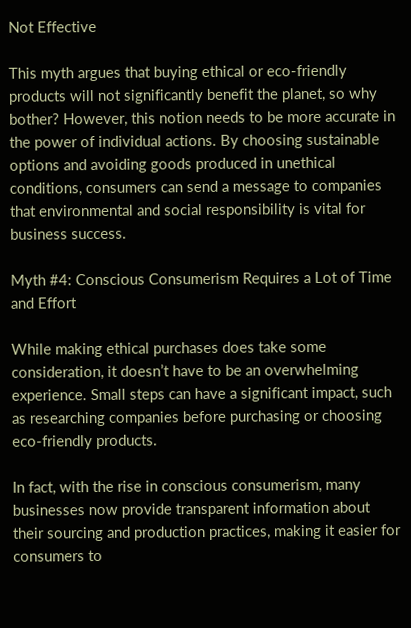Not Effective

This myth argues that buying ethical or eco-friendly products will not significantly benefit the planet, so why bother? However, this notion needs to be more accurate in the power of individual actions. By choosing sustainable options and avoiding goods produced in unethical conditions, consumers can send a message to companies that environmental and social responsibility is vital for business success.

Myth #4: Conscious Consumerism Requires a Lot of Time and Effort

While making ethical purchases does take some consideration, it doesn’t have to be an overwhelming experience. Small steps can have a significant impact, such as researching companies before purchasing or choosing eco-friendly products.

In fact, with the rise in conscious consumerism, many businesses now provide transparent information about their sourcing and production practices, making it easier for consumers to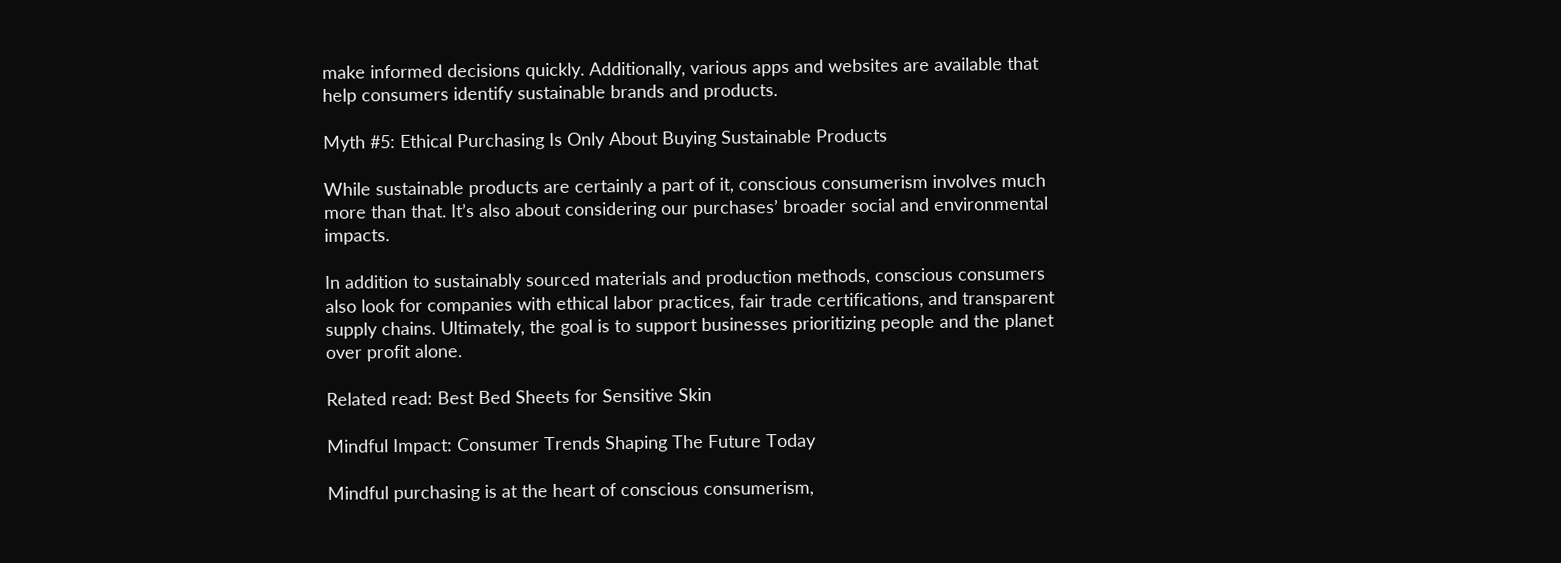make informed decisions quickly. Additionally, various apps and websites are available that help consumers identify sustainable brands and products.

Myth #5: Ethical Purchasing Is Only About Buying Sustainable Products

While sustainable products are certainly a part of it, conscious consumerism involves much more than that. It’s also about considering our purchases’ broader social and environmental impacts.

In addition to sustainably sourced materials and production methods, conscious consumers also look for companies with ethical labor practices, fair trade certifications, and transparent supply chains. Ultimately, the goal is to support businesses prioritizing people and the planet over profit alone.

Related read: Best Bed Sheets for Sensitive Skin

Mindful Impact: Consumer Trends Shaping The Future Today

Mindful purchasing is at the heart of conscious consumerism,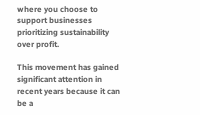where you choose to support businesses prioritizing sustainability over profit.

This movement has gained significant attention in recent years because it can be a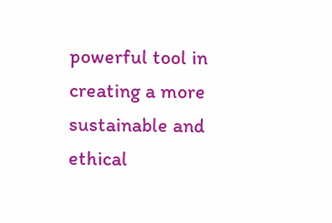powerful tool in creating a more sustainable and ethical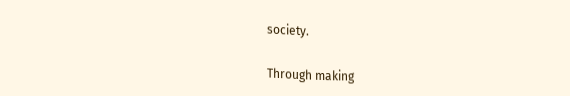society.

Through making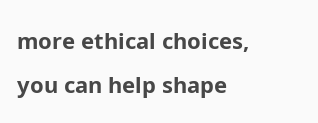more ethical choices, you can help shape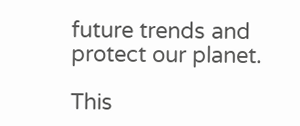future trends and protect our planet.

This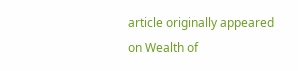article originally appeared on Wealth of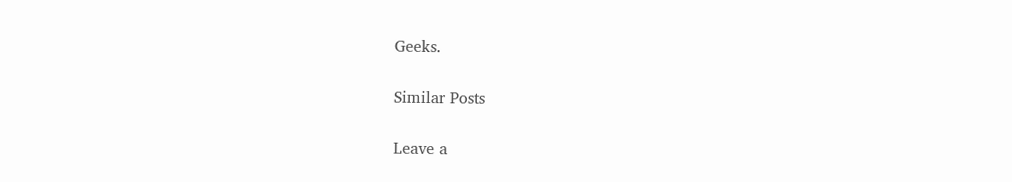Geeks.

Similar Posts

Leave a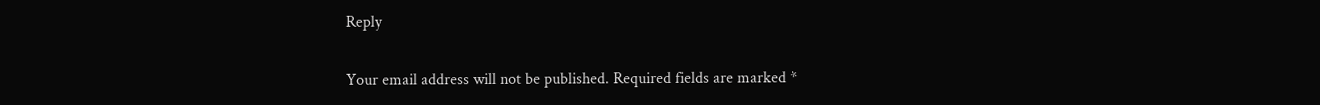Reply

Your email address will not be published. Required fields are marked *